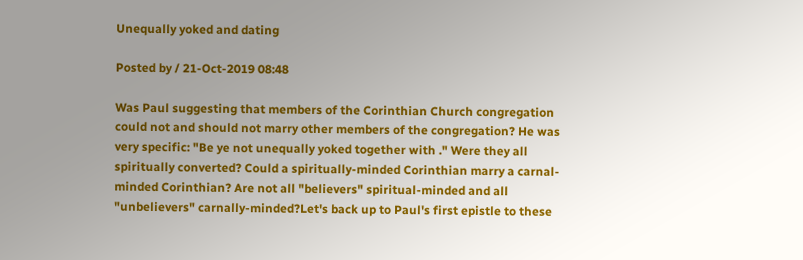Unequally yoked and dating

Posted by / 21-Oct-2019 08:48

Was Paul suggesting that members of the Corinthian Church congregation could not and should not marry other members of the congregation? He was very specific: "Be ye not unequally yoked together with ." Were they all spiritually converted? Could a spiritually-minded Corinthian marry a carnal-minded Corinthian? Are not all "believers" spiritual-minded and all "unbelievers" carnally-minded?Let's back up to Paul's first epistle to these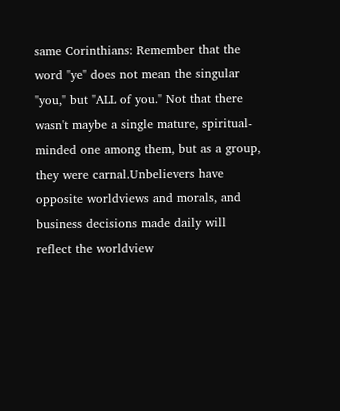same Corinthians: Remember that the word "ye" does not mean the singular "you," but "ALL of you." Not that there wasn't maybe a single mature, spiritual-minded one among them, but as a group, they were carnal.Unbelievers have opposite worldviews and morals, and business decisions made daily will reflect the worldview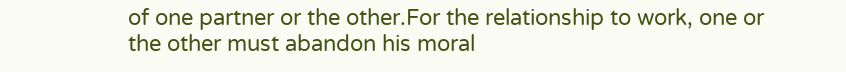of one partner or the other.For the relationship to work, one or the other must abandon his moral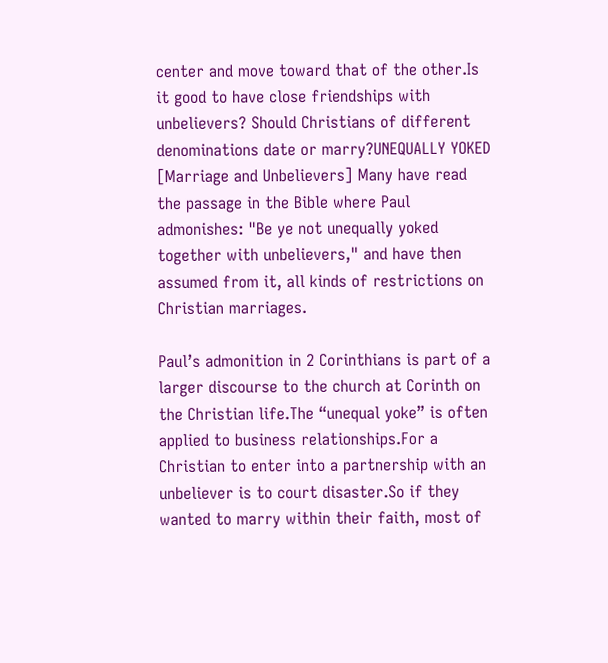center and move toward that of the other.Is it good to have close friendships with unbelievers? Should Christians of different denominations date or marry?UNEQUALLY YOKED [Marriage and Unbelievers] Many have read the passage in the Bible where Paul admonishes: "Be ye not unequally yoked together with unbelievers," and have then assumed from it, all kinds of restrictions on Christian marriages.

Paul’s admonition in 2 Corinthians is part of a larger discourse to the church at Corinth on the Christian life.The “unequal yoke” is often applied to business relationships.For a Christian to enter into a partnership with an unbeliever is to court disaster.So if they wanted to marry within their faith, most of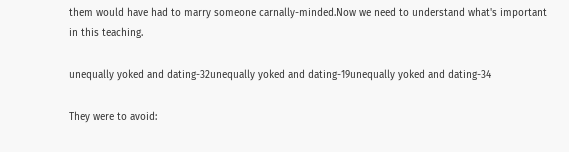them would have had to marry someone carnally-minded.Now we need to understand what's important in this teaching.

unequally yoked and dating-32unequally yoked and dating-19unequally yoked and dating-34

They were to avoid: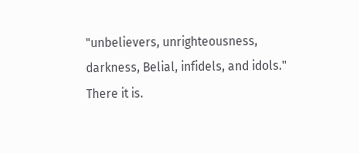"unbelievers, unrighteousness, darkness, Belial, infidels, and idols." There it is.